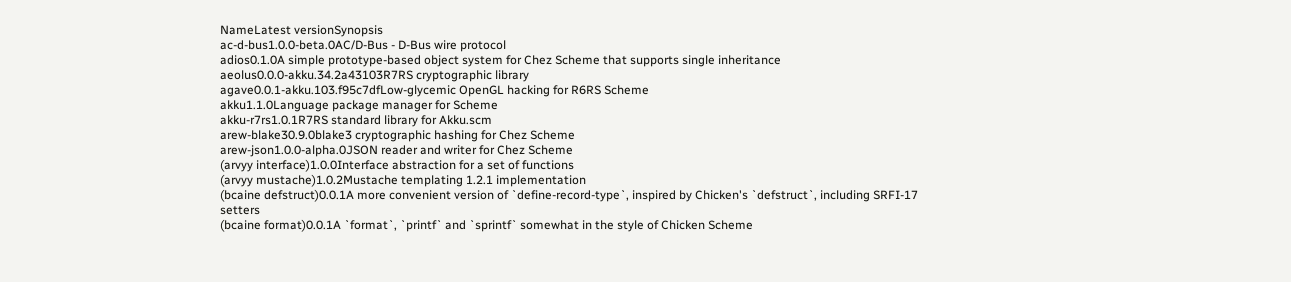NameLatest versionSynopsis
ac-d-bus1.0.0-beta.0AC/D-Bus - D-Bus wire protocol
adios0.1.0A simple prototype-based object system for Chez Scheme that supports single inheritance
aeolus0.0.0-akku.34.2a43103R7RS cryptographic library
agave0.0.1-akku.103.f95c7dfLow-glycemic OpenGL hacking for R6RS Scheme
akku1.1.0Language package manager for Scheme
akku-r7rs1.0.1R7RS standard library for Akku.scm
arew-blake30.9.0blake3 cryptographic hashing for Chez Scheme
arew-json1.0.0-alpha.0JSON reader and writer for Chez Scheme
(arvyy interface)1.0.0Interface abstraction for a set of functions
(arvyy mustache)1.0.2Mustache templating 1.2.1 implementation
(bcaine defstruct)0.0.1A more convenient version of `define-record-type`, inspired by Chicken's `defstruct`, including SRFI-17 setters
(bcaine format)0.0.1A `format`, `printf` and `sprintf` somewhat in the style of Chicken Scheme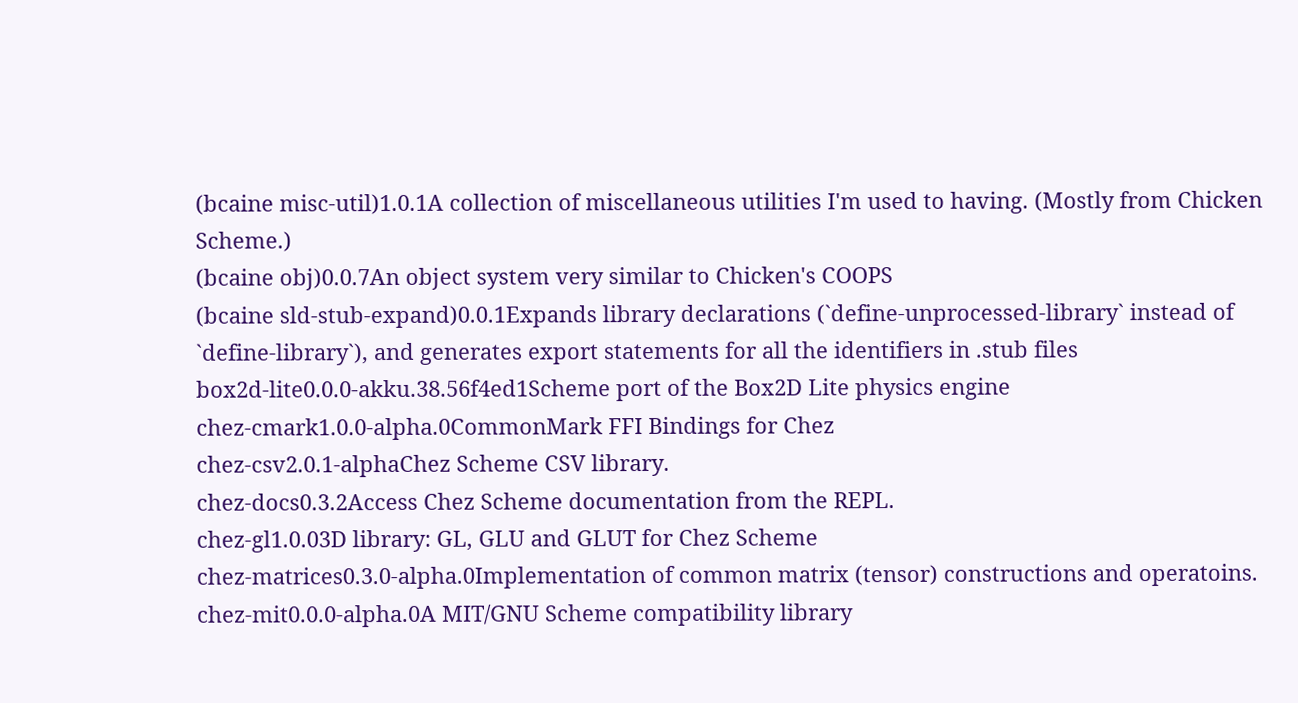(bcaine misc-util)1.0.1A collection of miscellaneous utilities I'm used to having. (Mostly from Chicken Scheme.)
(bcaine obj)0.0.7An object system very similar to Chicken's COOPS
(bcaine sld-stub-expand)0.0.1Expands library declarations (`define-unprocessed-library` instead of `define-library`), and generates export statements for all the identifiers in .stub files
box2d-lite0.0.0-akku.38.56f4ed1Scheme port of the Box2D Lite physics engine
chez-cmark1.0.0-alpha.0CommonMark FFI Bindings for Chez
chez-csv2.0.1-alphaChez Scheme CSV library.
chez-docs0.3.2Access Chez Scheme documentation from the REPL.
chez-gl1.0.03D library: GL, GLU and GLUT for Chez Scheme
chez-matrices0.3.0-alpha.0Implementation of common matrix (tensor) constructions and operatoins.
chez-mit0.0.0-alpha.0A MIT/GNU Scheme compatibility library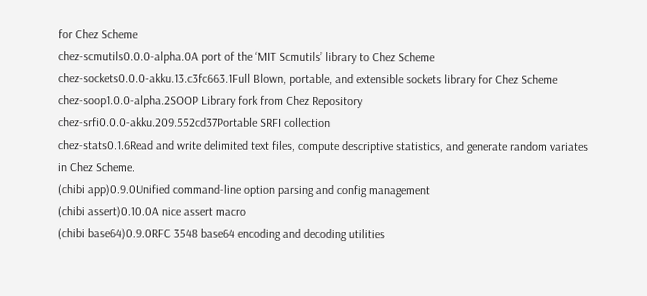for Chez Scheme
chez-scmutils0.0.0-alpha.0A port of the ‘MIT Scmutils’ library to Chez Scheme
chez-sockets0.0.0-akku.13.c3fc663.1Full Blown, portable, and extensible sockets library for Chez Scheme
chez-soop1.0.0-alpha.2SOOP Library fork from Chez Repository
chez-srfi0.0.0-akku.209.552cd37Portable SRFI collection
chez-stats0.1.6Read and write delimited text files, compute descriptive statistics, and generate random variates in Chez Scheme.
(chibi app)0.9.0Unified command-line option parsing and config management
(chibi assert)0.10.0A nice assert macro
(chibi base64)0.9.0RFC 3548 base64 encoding and decoding utilities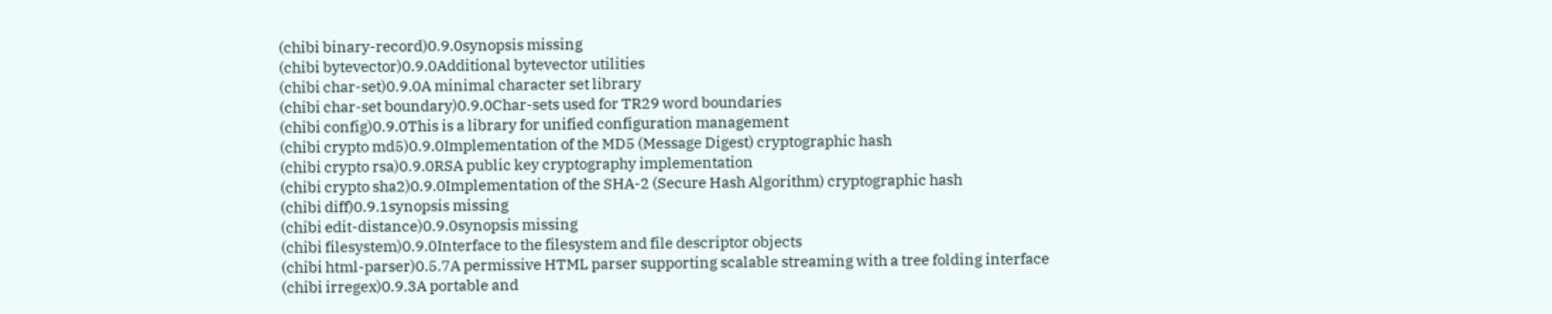(chibi binary-record)0.9.0synopsis missing
(chibi bytevector)0.9.0Additional bytevector utilities
(chibi char-set)0.9.0A minimal character set library
(chibi char-set boundary)0.9.0Char-sets used for TR29 word boundaries
(chibi config)0.9.0This is a library for unified configuration management
(chibi crypto md5)0.9.0Implementation of the MD5 (Message Digest) cryptographic hash
(chibi crypto rsa)0.9.0RSA public key cryptography implementation
(chibi crypto sha2)0.9.0Implementation of the SHA-2 (Secure Hash Algorithm) cryptographic hash
(chibi diff)0.9.1synopsis missing
(chibi edit-distance)0.9.0synopsis missing
(chibi filesystem)0.9.0Interface to the filesystem and file descriptor objects
(chibi html-parser)0.5.7A permissive HTML parser supporting scalable streaming with a tree folding interface
(chibi irregex)0.9.3A portable and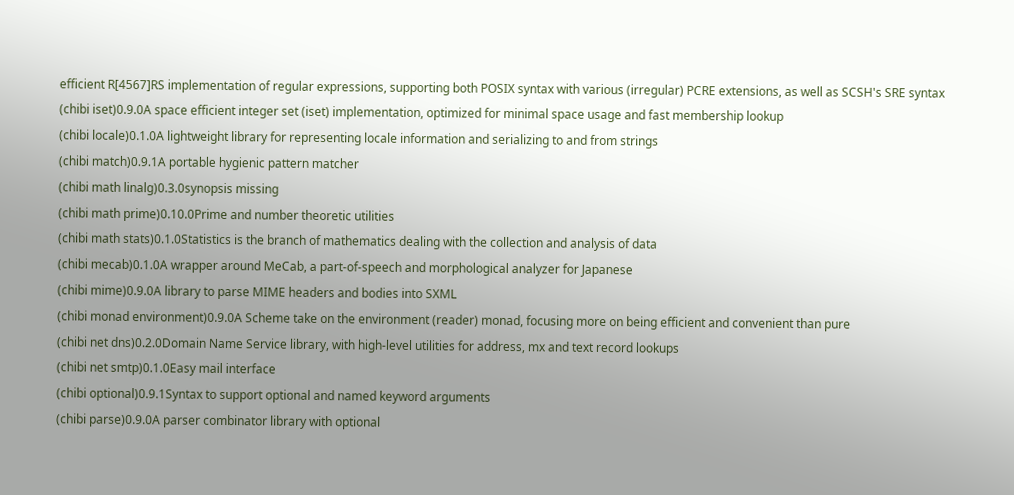efficient R[4567]RS implementation of regular expressions, supporting both POSIX syntax with various (irregular) PCRE extensions, as well as SCSH's SRE syntax
(chibi iset)0.9.0A space efficient integer set (iset) implementation, optimized for minimal space usage and fast membership lookup
(chibi locale)0.1.0A lightweight library for representing locale information and serializing to and from strings
(chibi match)0.9.1A portable hygienic pattern matcher
(chibi math linalg)0.3.0synopsis missing
(chibi math prime)0.10.0Prime and number theoretic utilities
(chibi math stats)0.1.0Statistics is the branch of mathematics dealing with the collection and analysis of data
(chibi mecab)0.1.0A wrapper around MeCab, a part-of-speech and morphological analyzer for Japanese
(chibi mime)0.9.0A library to parse MIME headers and bodies into SXML
(chibi monad environment)0.9.0A Scheme take on the environment (reader) monad, focusing more on being efficient and convenient than pure
(chibi net dns)0.2.0Domain Name Service library, with high-level utilities for address, mx and text record lookups
(chibi net smtp)0.1.0Easy mail interface
(chibi optional)0.9.1Syntax to support optional and named keyword arguments
(chibi parse)0.9.0A parser combinator library with optional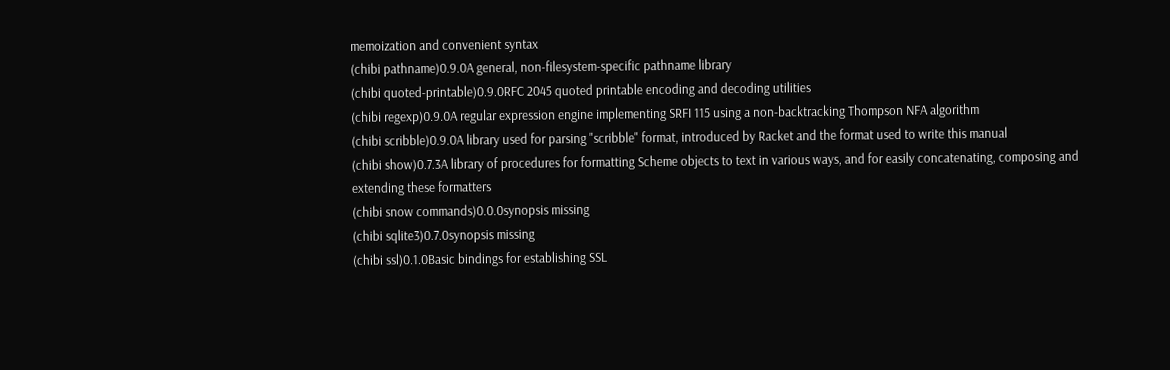memoization and convenient syntax
(chibi pathname)0.9.0A general, non-filesystem-specific pathname library
(chibi quoted-printable)0.9.0RFC 2045 quoted printable encoding and decoding utilities
(chibi regexp)0.9.0A regular expression engine implementing SRFI 115 using a non-backtracking Thompson NFA algorithm
(chibi scribble)0.9.0A library used for parsing "scribble" format, introduced by Racket and the format used to write this manual
(chibi show)0.7.3A library of procedures for formatting Scheme objects to text in various ways, and for easily concatenating, composing and extending these formatters
(chibi snow commands)0.0.0synopsis missing
(chibi sqlite3)0.7.0synopsis missing
(chibi ssl)0.1.0Basic bindings for establishing SSL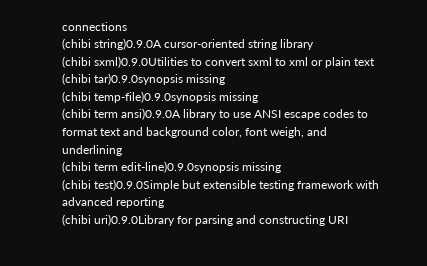connections
(chibi string)0.9.0A cursor-oriented string library
(chibi sxml)0.9.0Utilities to convert sxml to xml or plain text
(chibi tar)0.9.0synopsis missing
(chibi temp-file)0.9.0synopsis missing
(chibi term ansi)0.9.0A library to use ANSI escape codes to format text and background color, font weigh, and underlining
(chibi term edit-line)0.9.0synopsis missing
(chibi test)0.9.0Simple but extensible testing framework with advanced reporting
(chibi uri)0.9.0Library for parsing and constructing URI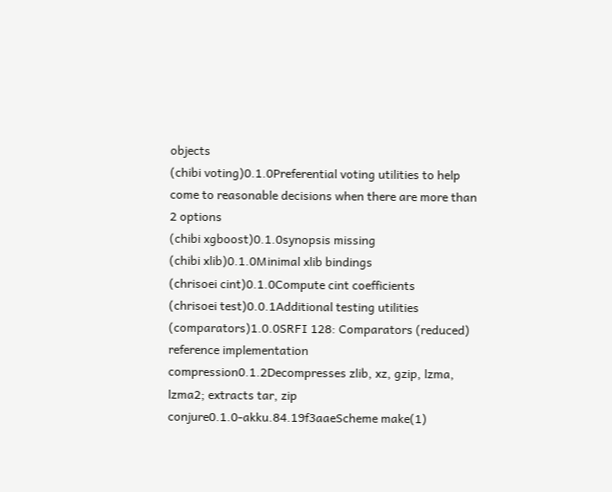objects
(chibi voting)0.1.0Preferential voting utilities to help come to reasonable decisions when there are more than 2 options
(chibi xgboost)0.1.0synopsis missing
(chibi xlib)0.1.0Minimal xlib bindings
(chrisoei cint)0.1.0Compute cint coefficients
(chrisoei test)0.0.1Additional testing utilities
(comparators)1.0.0SRFI 128: Comparators (reduced) reference implementation
compression0.1.2Decompresses zlib, xz, gzip, lzma, lzma2; extracts tar, zip
conjure0.1.0-akku.84.19f3aaeScheme make(1)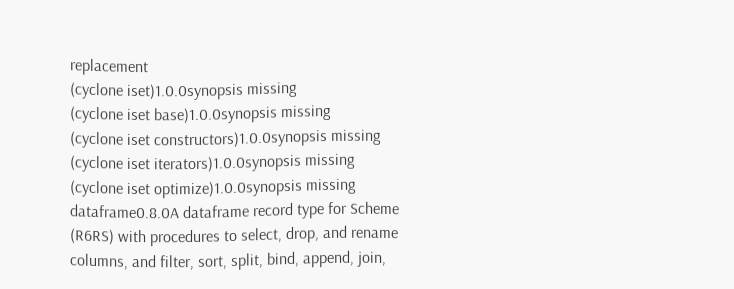replacement
(cyclone iset)1.0.0synopsis missing
(cyclone iset base)1.0.0synopsis missing
(cyclone iset constructors)1.0.0synopsis missing
(cyclone iset iterators)1.0.0synopsis missing
(cyclone iset optimize)1.0.0synopsis missing
dataframe0.8.0A dataframe record type for Scheme (R6RS) with procedures to select, drop, and rename columns, and filter, sort, split, bind, append, join,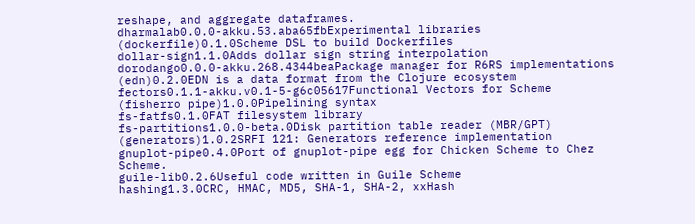reshape, and aggregate dataframes.
dharmalab0.0.0-akku.53.aba65fbExperimental libraries
(dockerfile)0.1.0Scheme DSL to build Dockerfiles
dollar-sign1.1.0Adds dollar sign string interpolation
dorodango0.0.0-akku.268.4344beaPackage manager for R6RS implementations
(edn)0.2.0EDN is a data format from the Clojure ecosystem
fectors0.1.1-akku.v0.1-5-g6c05617Functional Vectors for Scheme
(fisherro pipe)1.0.0Pipelining syntax
fs-fatfs0.1.0FAT filesystem library
fs-partitions1.0.0-beta.0Disk partition table reader (MBR/GPT)
(generators)1.0.2SRFI 121: Generators reference implementation
gnuplot-pipe0.4.0Port of gnuplot-pipe egg for Chicken Scheme to Chez Scheme.
guile-lib0.2.6Useful code written in Guile Scheme
hashing1.3.0CRC, HMAC, MD5, SHA-1, SHA-2, xxHash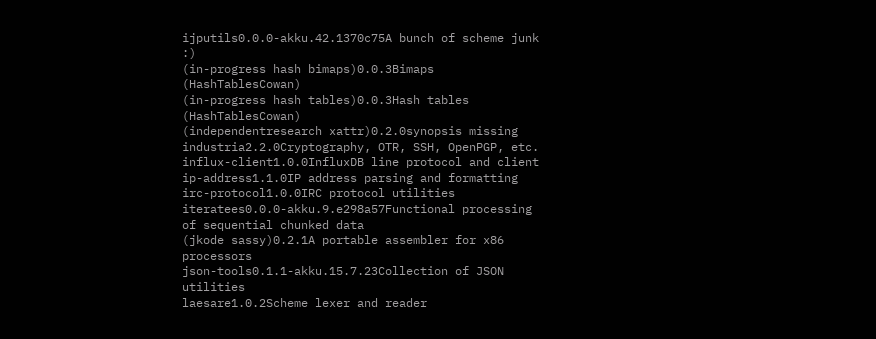ijputils0.0.0-akku.42.1370c75A bunch of scheme junk :)
(in-progress hash bimaps)0.0.3Bimaps (HashTablesCowan)
(in-progress hash tables)0.0.3Hash tables (HashTablesCowan)
(independentresearch xattr)0.2.0synopsis missing
industria2.2.0Cryptography, OTR, SSH, OpenPGP, etc.
influx-client1.0.0InfluxDB line protocol and client
ip-address1.1.0IP address parsing and formatting
irc-protocol1.0.0IRC protocol utilities
iteratees0.0.0-akku.9.e298a57Functional processing of sequential chunked data
(jkode sassy)0.2.1A portable assembler for x86 processors
json-tools0.1.1-akku.15.7.23Collection of JSON utilities
laesare1.0.2Scheme lexer and reader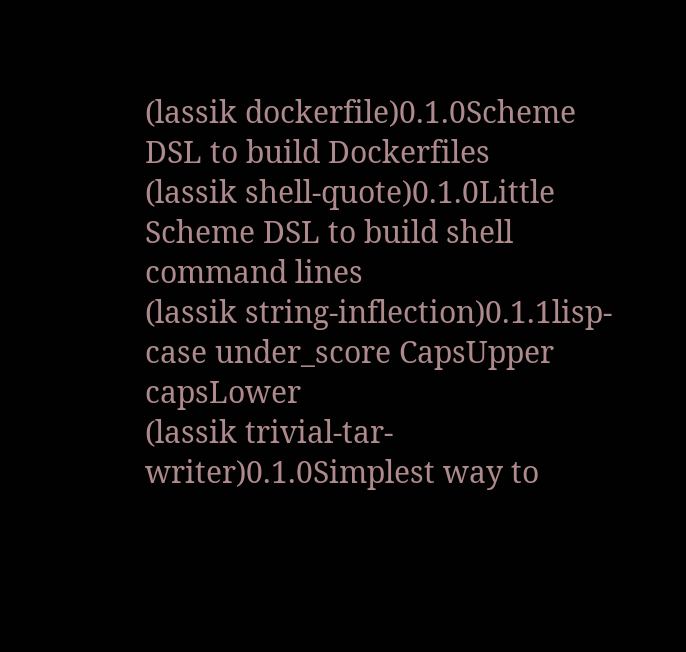(lassik dockerfile)0.1.0Scheme DSL to build Dockerfiles
(lassik shell-quote)0.1.0Little Scheme DSL to build shell command lines
(lassik string-inflection)0.1.1lisp-case under_score CapsUpper capsLower
(lassik trivial-tar-writer)0.1.0Simplest way to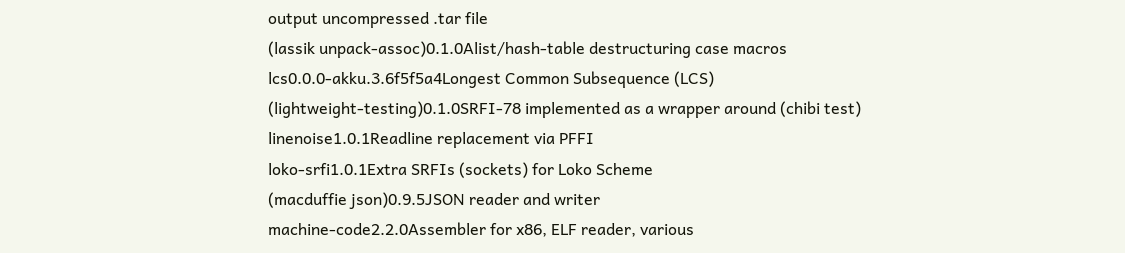output uncompressed .tar file
(lassik unpack-assoc)0.1.0Alist/hash-table destructuring case macros
lcs0.0.0-akku.3.6f5f5a4Longest Common Subsequence (LCS)
(lightweight-testing)0.1.0SRFI-78 implemented as a wrapper around (chibi test)
linenoise1.0.1Readline replacement via PFFI
loko-srfi1.0.1Extra SRFIs (sockets) for Loko Scheme
(macduffie json)0.9.5JSON reader and writer
machine-code2.2.0Assembler for x86, ELF reader, various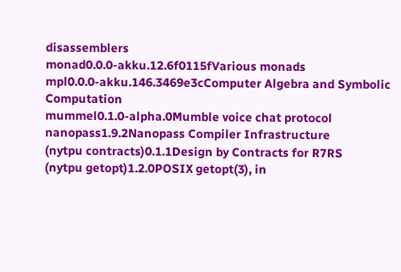disassemblers
monad0.0.0-akku.12.6f0115fVarious monads
mpl0.0.0-akku.146.3469e3cComputer Algebra and Symbolic Computation
mummel0.1.0-alpha.0Mumble voice chat protocol
nanopass1.9.2Nanopass Compiler Infrastructure
(nytpu contracts)0.1.1Design by Contracts for R7RS
(nytpu getopt)1.2.0POSIX getopt(3), in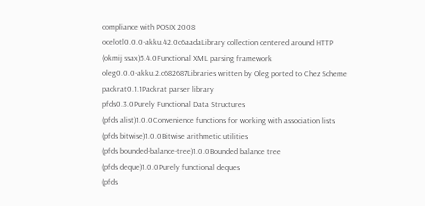compliance with POSIX 2008
ocelotl0.0.0-akku.42.0c6aadaLibrary collection centered around HTTP
(okmij ssax)5.4.0Functional XML parsing framework
oleg0.0.0-akku.2.c682687Libraries written by Oleg ported to Chez Scheme
packrat0.1.1Packrat parser library
pfds0.3.0Purely Functional Data Structures
(pfds alist)1.0.0Convenience functions for working with association lists
(pfds bitwise)1.0.0Bitwise arithmetic utilities
(pfds bounded-balance-tree)1.0.0Bounded balance tree
(pfds deque)1.0.0Purely functional deques
(pfds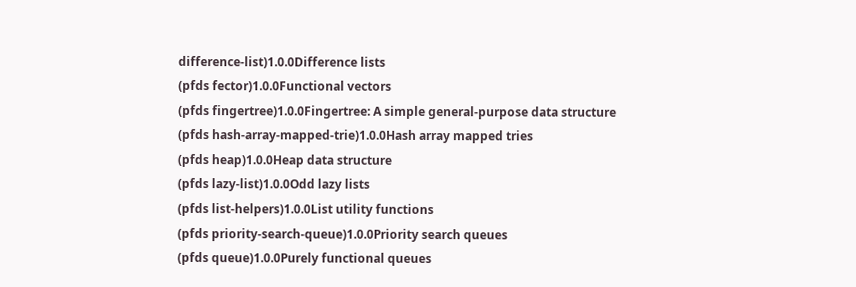difference-list)1.0.0Difference lists
(pfds fector)1.0.0Functional vectors
(pfds fingertree)1.0.0Fingertree: A simple general-purpose data structure
(pfds hash-array-mapped-trie)1.0.0Hash array mapped tries
(pfds heap)1.0.0Heap data structure
(pfds lazy-list)1.0.0Odd lazy lists
(pfds list-helpers)1.0.0List utility functions
(pfds priority-search-queue)1.0.0Priority search queues
(pfds queue)1.0.0Purely functional queues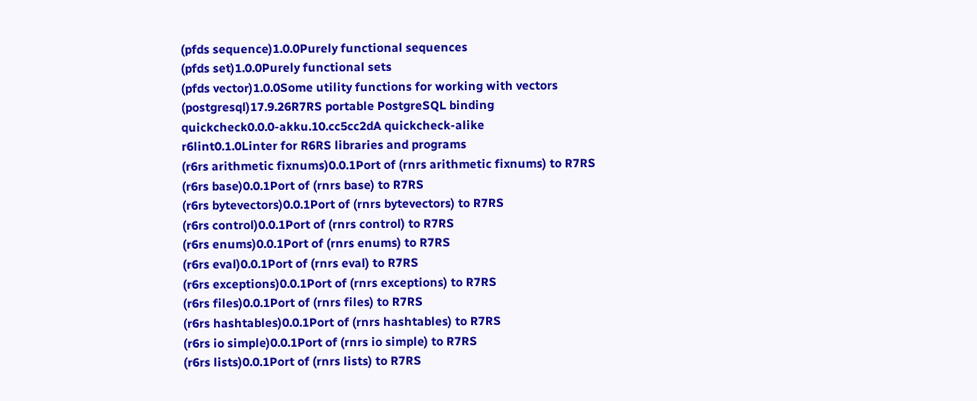(pfds sequence)1.0.0Purely functional sequences
(pfds set)1.0.0Purely functional sets
(pfds vector)1.0.0Some utility functions for working with vectors
(postgresql)17.9.26R7RS portable PostgreSQL binding
quickcheck0.0.0-akku.10.cc5cc2dA quickcheck-alike
r6lint0.1.0Linter for R6RS libraries and programs
(r6rs arithmetic fixnums)0.0.1Port of (rnrs arithmetic fixnums) to R7RS
(r6rs base)0.0.1Port of (rnrs base) to R7RS
(r6rs bytevectors)0.0.1Port of (rnrs bytevectors) to R7RS
(r6rs control)0.0.1Port of (rnrs control) to R7RS
(r6rs enums)0.0.1Port of (rnrs enums) to R7RS
(r6rs eval)0.0.1Port of (rnrs eval) to R7RS
(r6rs exceptions)0.0.1Port of (rnrs exceptions) to R7RS
(r6rs files)0.0.1Port of (rnrs files) to R7RS
(r6rs hashtables)0.0.1Port of (rnrs hashtables) to R7RS
(r6rs io simple)0.0.1Port of (rnrs io simple) to R7RS
(r6rs lists)0.0.1Port of (rnrs lists) to R7RS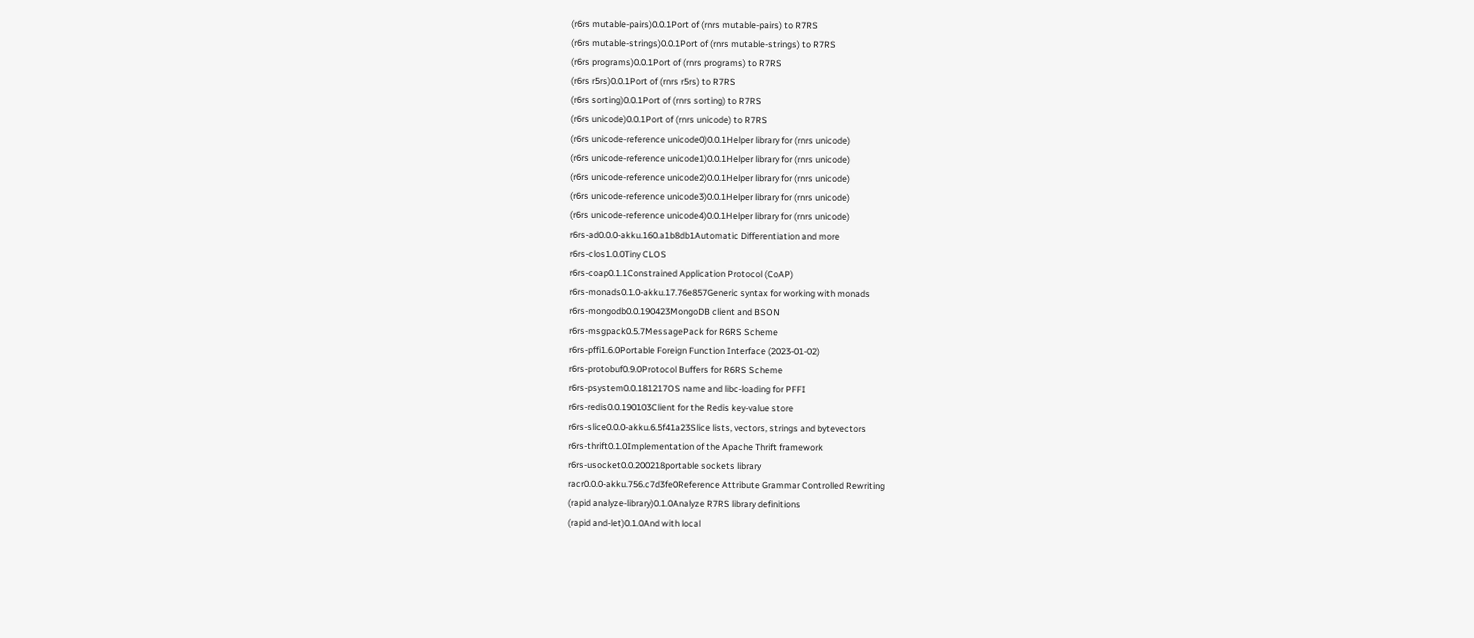(r6rs mutable-pairs)0.0.1Port of (rnrs mutable-pairs) to R7RS
(r6rs mutable-strings)0.0.1Port of (rnrs mutable-strings) to R7RS
(r6rs programs)0.0.1Port of (rnrs programs) to R7RS
(r6rs r5rs)0.0.1Port of (rnrs r5rs) to R7RS
(r6rs sorting)0.0.1Port of (rnrs sorting) to R7RS
(r6rs unicode)0.0.1Port of (rnrs unicode) to R7RS
(r6rs unicode-reference unicode0)0.0.1Helper library for (rnrs unicode)
(r6rs unicode-reference unicode1)0.0.1Helper library for (rnrs unicode)
(r6rs unicode-reference unicode2)0.0.1Helper library for (rnrs unicode)
(r6rs unicode-reference unicode3)0.0.1Helper library for (rnrs unicode)
(r6rs unicode-reference unicode4)0.0.1Helper library for (rnrs unicode)
r6rs-ad0.0.0-akku.160.a1b8db1Automatic Differentiation and more
r6rs-clos1.0.0Tiny CLOS
r6rs-coap0.1.1Constrained Application Protocol (CoAP)
r6rs-monads0.1.0-akku.17.76e857Generic syntax for working with monads
r6rs-mongodb0.0.190423MongoDB client and BSON
r6rs-msgpack0.5.7MessagePack for R6RS Scheme
r6rs-pffi1.6.0Portable Foreign Function Interface (2023-01-02)
r6rs-protobuf0.9.0Protocol Buffers for R6RS Scheme
r6rs-psystem0.0.181217OS name and libc-loading for PFFI
r6rs-redis0.0.190103Client for the Redis key-value store
r6rs-slice0.0.0-akku.6.5f41a23Slice lists, vectors, strings and bytevectors
r6rs-thrift0.1.0Implementation of the Apache Thrift framework
r6rs-usocket0.0.200218portable sockets library
racr0.0.0-akku.756.c7d3fe0Reference Attribute Grammar Controlled Rewriting
(rapid analyze-library)0.1.0Analyze R7RS library definitions
(rapid and-let)0.1.0And with local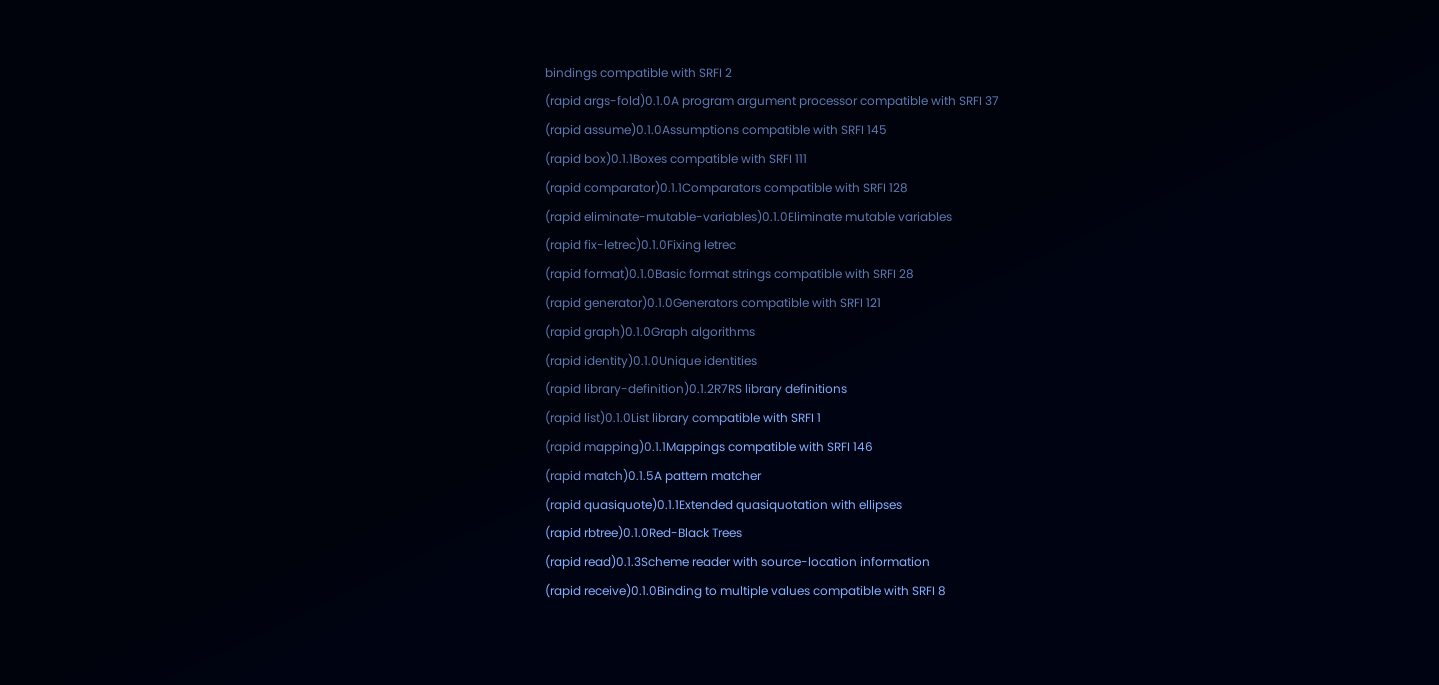bindings compatible with SRFI 2
(rapid args-fold)0.1.0A program argument processor compatible with SRFI 37
(rapid assume)0.1.0Assumptions compatible with SRFI 145
(rapid box)0.1.1Boxes compatible with SRFI 111
(rapid comparator)0.1.1Comparators compatible with SRFI 128
(rapid eliminate-mutable-variables)0.1.0Eliminate mutable variables
(rapid fix-letrec)0.1.0Fixing letrec
(rapid format)0.1.0Basic format strings compatible with SRFI 28
(rapid generator)0.1.0Generators compatible with SRFI 121
(rapid graph)0.1.0Graph algorithms
(rapid identity)0.1.0Unique identities
(rapid library-definition)0.1.2R7RS library definitions
(rapid list)0.1.0List library compatible with SRFI 1
(rapid mapping)0.1.1Mappings compatible with SRFI 146
(rapid match)0.1.5A pattern matcher
(rapid quasiquote)0.1.1Extended quasiquotation with ellipses
(rapid rbtree)0.1.0Red-Black Trees
(rapid read)0.1.3Scheme reader with source-location information
(rapid receive)0.1.0Binding to multiple values compatible with SRFI 8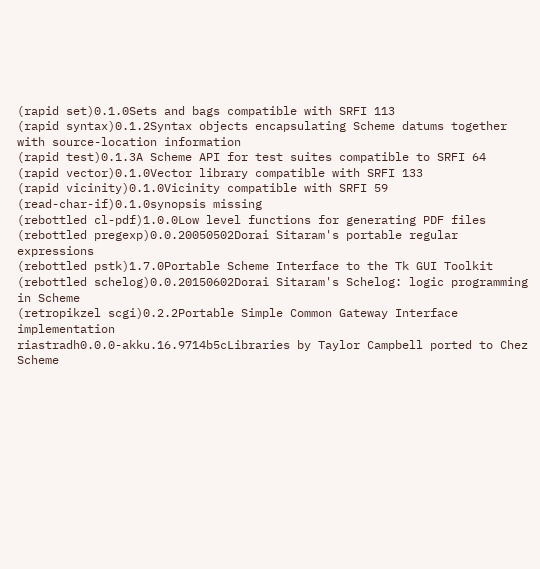(rapid set)0.1.0Sets and bags compatible with SRFI 113
(rapid syntax)0.1.2Syntax objects encapsulating Scheme datums together with source-location information
(rapid test)0.1.3A Scheme API for test suites compatible to SRFI 64
(rapid vector)0.1.0Vector library compatible with SRFI 133
(rapid vicinity)0.1.0Vicinity compatible with SRFI 59
(read-char-if)0.1.0synopsis missing
(rebottled cl-pdf)1.0.0Low level functions for generating PDF files
(rebottled pregexp)0.0.20050502Dorai Sitaram's portable regular expressions
(rebottled pstk)1.7.0Portable Scheme Interface to the Tk GUI Toolkit
(rebottled schelog)0.0.20150602Dorai Sitaram's Schelog: logic programming in Scheme
(retropikzel scgi)0.2.2Portable Simple Common Gateway Interface implementation
riastradh0.0.0-akku.16.9714b5cLibraries by Taylor Campbell ported to Chez Scheme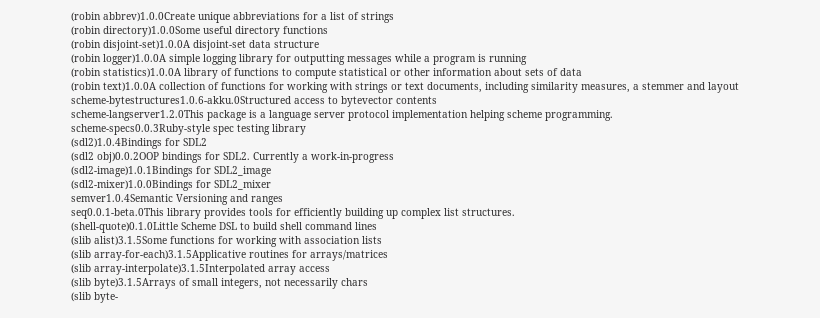(robin abbrev)1.0.0Create unique abbreviations for a list of strings
(robin directory)1.0.0Some useful directory functions
(robin disjoint-set)1.0.0A disjoint-set data structure
(robin logger)1.0.0A simple logging library for outputting messages while a program is running
(robin statistics)1.0.0A library of functions to compute statistical or other information about sets of data
(robin text)1.0.0A collection of functions for working with strings or text documents, including similarity measures, a stemmer and layout
scheme-bytestructures1.0.6-akku.0Structured access to bytevector contents
scheme-langserver1.2.0This package is a language server protocol implementation helping scheme programming.
scheme-specs0.0.3Ruby-style spec testing library
(sdl2)1.0.4Bindings for SDL2
(sdl2 obj)0.0.2OOP bindings for SDL2. Currently a work-in-progress
(sdl2-image)1.0.1Bindings for SDL2_image
(sdl2-mixer)1.0.0Bindings for SDL2_mixer
semver1.0.4Semantic Versioning and ranges
seq0.0.1-beta.0This library provides tools for efficiently building up complex list structures.
(shell-quote)0.1.0Little Scheme DSL to build shell command lines
(slib alist)3.1.5Some functions for working with association lists
(slib array-for-each)3.1.5Applicative routines for arrays/matrices
(slib array-interpolate)3.1.5Interpolated array access
(slib byte)3.1.5Arrays of small integers, not necessarily chars
(slib byte-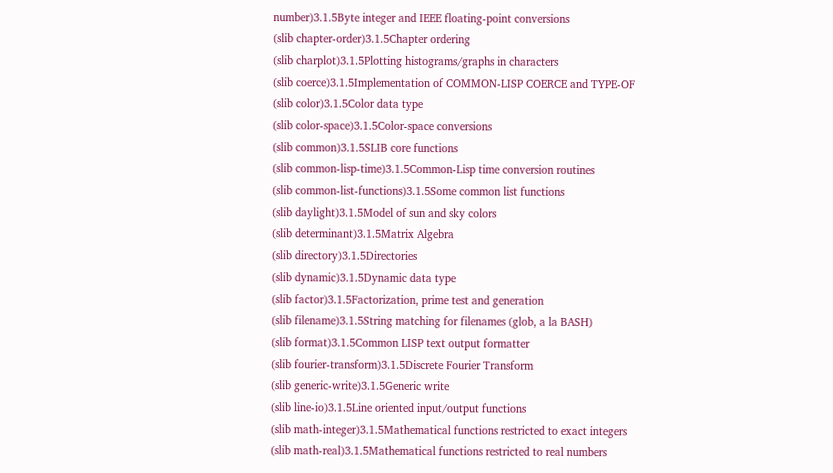number)3.1.5Byte integer and IEEE floating-point conversions
(slib chapter-order)3.1.5Chapter ordering
(slib charplot)3.1.5Plotting histograms/graphs in characters
(slib coerce)3.1.5Implementation of COMMON-LISP COERCE and TYPE-OF
(slib color)3.1.5Color data type
(slib color-space)3.1.5Color-space conversions
(slib common)3.1.5SLIB core functions
(slib common-lisp-time)3.1.5Common-Lisp time conversion routines
(slib common-list-functions)3.1.5Some common list functions
(slib daylight)3.1.5Model of sun and sky colors
(slib determinant)3.1.5Matrix Algebra
(slib directory)3.1.5Directories
(slib dynamic)3.1.5Dynamic data type
(slib factor)3.1.5Factorization, prime test and generation
(slib filename)3.1.5String matching for filenames (glob, a la BASH)
(slib format)3.1.5Common LISP text output formatter
(slib fourier-transform)3.1.5Discrete Fourier Transform
(slib generic-write)3.1.5Generic write
(slib line-io)3.1.5Line oriented input/output functions
(slib math-integer)3.1.5Mathematical functions restricted to exact integers
(slib math-real)3.1.5Mathematical functions restricted to real numbers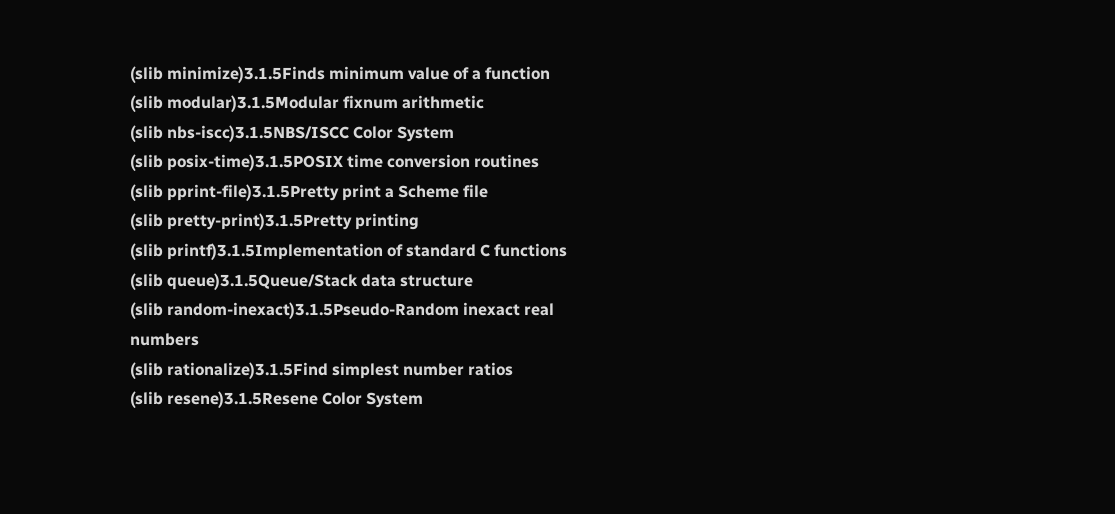(slib minimize)3.1.5Finds minimum value of a function
(slib modular)3.1.5Modular fixnum arithmetic
(slib nbs-iscc)3.1.5NBS/ISCC Color System
(slib posix-time)3.1.5POSIX time conversion routines
(slib pprint-file)3.1.5Pretty print a Scheme file
(slib pretty-print)3.1.5Pretty printing
(slib printf)3.1.5Implementation of standard C functions
(slib queue)3.1.5Queue/Stack data structure
(slib random-inexact)3.1.5Pseudo-Random inexact real numbers
(slib rationalize)3.1.5Find simplest number ratios
(slib resene)3.1.5Resene Color System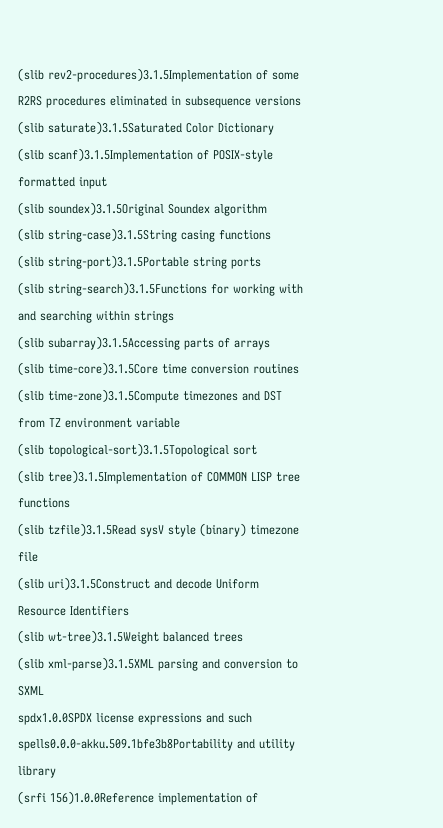(slib rev2-procedures)3.1.5Implementation of some R2RS procedures eliminated in subsequence versions
(slib saturate)3.1.5Saturated Color Dictionary
(slib scanf)3.1.5Implementation of POSIX-style formatted input
(slib soundex)3.1.5Original Soundex algorithm
(slib string-case)3.1.5String casing functions
(slib string-port)3.1.5Portable string ports
(slib string-search)3.1.5Functions for working with and searching within strings
(slib subarray)3.1.5Accessing parts of arrays
(slib time-core)3.1.5Core time conversion routines
(slib time-zone)3.1.5Compute timezones and DST from TZ environment variable
(slib topological-sort)3.1.5Topological sort
(slib tree)3.1.5Implementation of COMMON LISP tree functions
(slib tzfile)3.1.5Read sysV style (binary) timezone file
(slib uri)3.1.5Construct and decode Uniform Resource Identifiers
(slib wt-tree)3.1.5Weight balanced trees
(slib xml-parse)3.1.5XML parsing and conversion to SXML
spdx1.0.0SPDX license expressions and such
spells0.0.0-akku.509.1bfe3b8Portability and utility library
(srfi 156)1.0.0Reference implementation of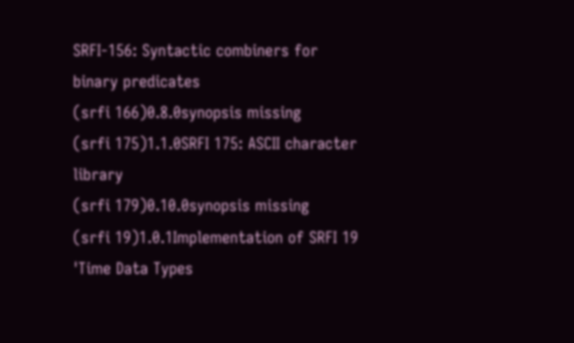SRFI-156: Syntactic combiners for binary predicates
(srfi 166)0.8.0synopsis missing
(srfi 175)1.1.0SRFI 175: ASCII character library
(srfi 179)0.10.0synopsis missing
(srfi 19)1.0.1Implementation of SRFI 19 'Time Data Types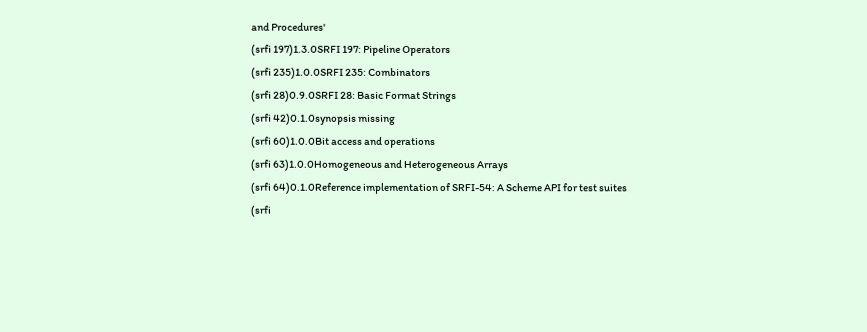and Procedures'
(srfi 197)1.3.0SRFI 197: Pipeline Operators
(srfi 235)1.0.0SRFI 235: Combinators
(srfi 28)0.9.0SRFI 28: Basic Format Strings
(srfi 42)0.1.0synopsis missing
(srfi 60)1.0.0Bit access and operations
(srfi 63)1.0.0Homogeneous and Heterogeneous Arrays
(srfi 64)0.1.0Reference implementation of SRFI-54: A Scheme API for test suites
(srfi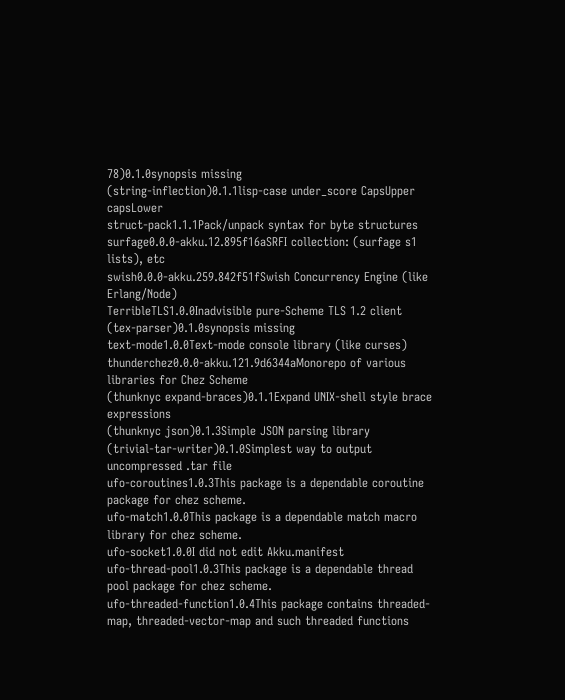78)0.1.0synopsis missing
(string-inflection)0.1.1lisp-case under_score CapsUpper capsLower
struct-pack1.1.1Pack/unpack syntax for byte structures
surfage0.0.0-akku.12.895f16aSRFI collection: (surfage s1 lists), etc
swish0.0.0-akku.259.842f51fSwish Concurrency Engine (like Erlang/Node)
TerribleTLS1.0.0Inadvisible pure-Scheme TLS 1.2 client
(tex-parser)0.1.0synopsis missing
text-mode1.0.0Text-mode console library (like curses)
thunderchez0.0.0-akku.121.9d6344aMonorepo of various libraries for Chez Scheme
(thunknyc expand-braces)0.1.1Expand UNIX-shell style brace expressions
(thunknyc json)0.1.3Simple JSON parsing library
(trivial-tar-writer)0.1.0Simplest way to output uncompressed .tar file
ufo-coroutines1.0.3This package is a dependable coroutine package for chez scheme.
ufo-match1.0.0This package is a dependable match macro library for chez scheme.
ufo-socket1.0.0I did not edit Akku.manifest
ufo-thread-pool1.0.3This package is a dependable thread pool package for chez scheme.
ufo-threaded-function1.0.4This package contains threaded-map, threaded-vector-map and such threaded functions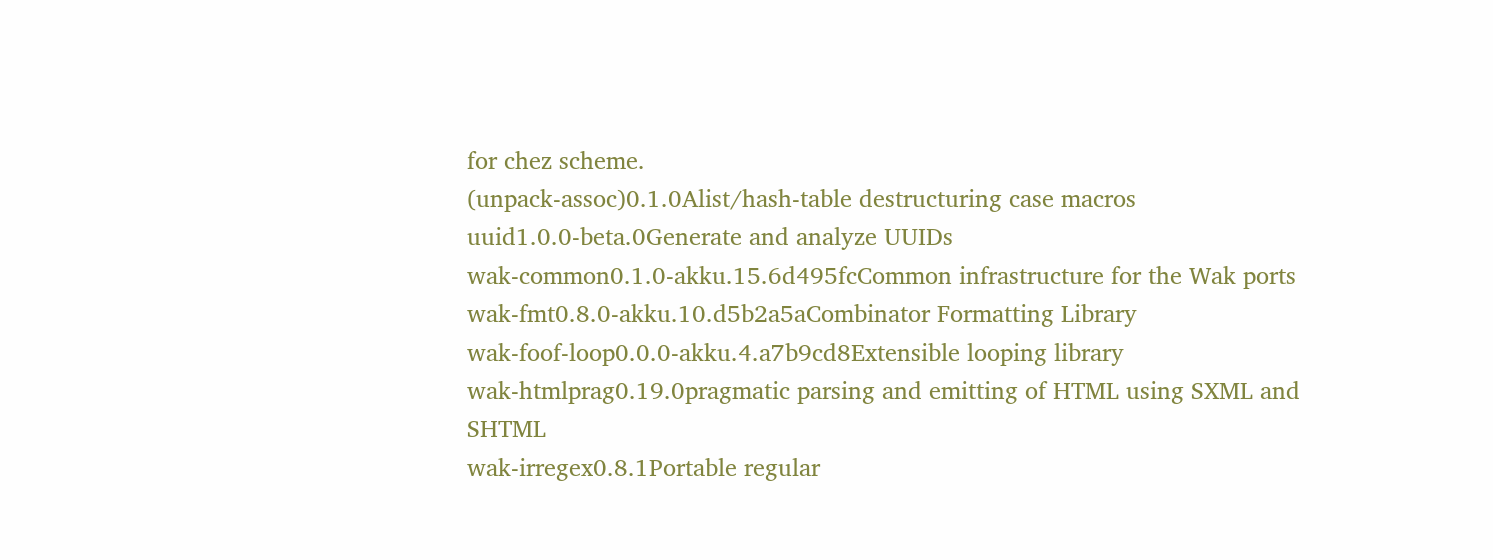for chez scheme.
(unpack-assoc)0.1.0Alist/hash-table destructuring case macros
uuid1.0.0-beta.0Generate and analyze UUIDs
wak-common0.1.0-akku.15.6d495fcCommon infrastructure for the Wak ports
wak-fmt0.8.0-akku.10.d5b2a5aCombinator Formatting Library
wak-foof-loop0.0.0-akku.4.a7b9cd8Extensible looping library
wak-htmlprag0.19.0pragmatic parsing and emitting of HTML using SXML and SHTML
wak-irregex0.8.1Portable regular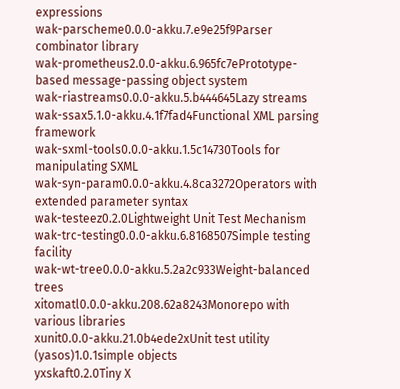expressions
wak-parscheme0.0.0-akku.7.e9e25f9Parser combinator library
wak-prometheus2.0.0-akku.6.965fc7ePrototype-based message-passing object system
wak-riastreams0.0.0-akku.5.b444645Lazy streams
wak-ssax5.1.0-akku.4.1f7fad4Functional XML parsing framework
wak-sxml-tools0.0.0-akku.1.5c14730Tools for manipulating SXML
wak-syn-param0.0.0-akku.4.8ca3272Operators with extended parameter syntax
wak-testeez0.2.0Lightweight Unit Test Mechanism
wak-trc-testing0.0.0-akku.6.8168507Simple testing facility
wak-wt-tree0.0.0-akku.5.2a2c933Weight-balanced trees
xitomatl0.0.0-akku.208.62a8243Monorepo with various libraries
xunit0.0.0-akku.21.0b4ede2xUnit test utility
(yasos)1.0.1simple objects
yxskaft0.2.0Tiny X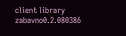client library
zabavno0.2.080386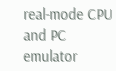real-mode CPU and PC emulator